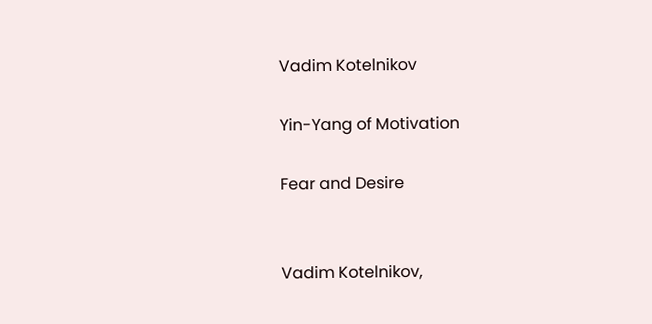Vadim Kotelnikov

Yin-Yang of Motivation

Fear and Desire


Vadim Kotelnikov,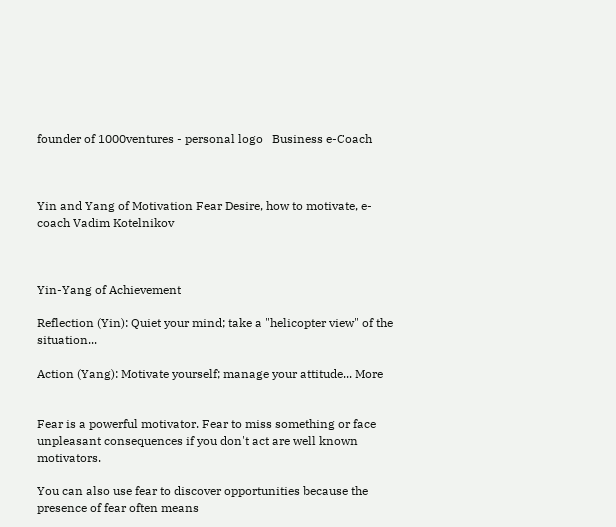founder of 1000ventures - personal logo   Business e-Coach



Yin and Yang of Motivation Fear Desire, how to motivate, e-coach Vadim Kotelnikov



Yin-Yang of Achievement

Reflection (Yin): Quiet your mind; take a "helicopter view" of the situation...

Action (Yang): Motivate yourself; manage your attitude... More


Fear is a powerful motivator. Fear to miss something or face unpleasant consequences if you don't act are well known motivators.

You can also use fear to discover opportunities because the presence of fear often means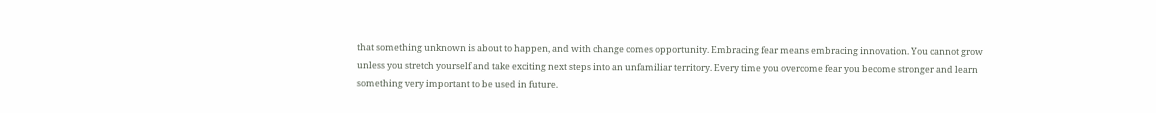that something unknown is about to happen, and with change comes opportunity. Embracing fear means embracing innovation. You cannot grow unless you stretch yourself and take exciting next steps into an unfamiliar territory. Every time you overcome fear you become stronger and learn something very important to be used in future.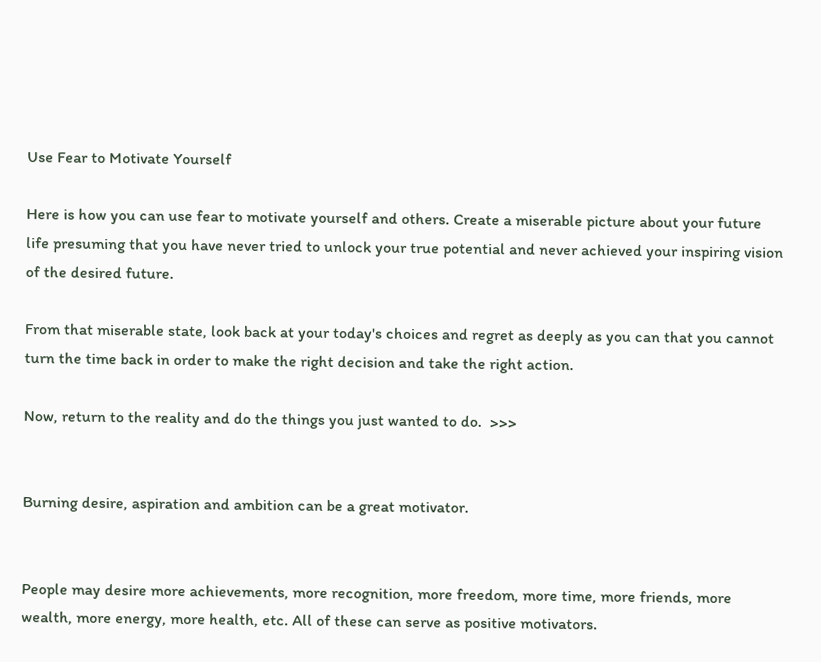Use Fear to Motivate Yourself

Here is how you can use fear to motivate yourself and others. Create a miserable picture about your future life presuming that you have never tried to unlock your true potential and never achieved your inspiring vision of the desired future.

From that miserable state, look back at your today's choices and regret as deeply as you can that you cannot turn the time back in order to make the right decision and take the right action.

Now, return to the reality and do the things you just wanted to do.  >>>


Burning desire, aspiration and ambition can be a great motivator.


People may desire more achievements, more recognition, more freedom, more time, more friends, more wealth, more energy, more health, etc. All of these can serve as positive motivators.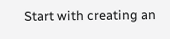Start with creating an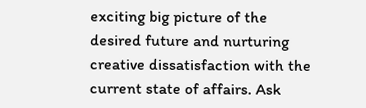exciting big picture of the desired future and nurturing creative dissatisfaction with the current state of affairs. Ask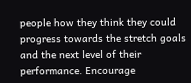people how they think they could progress towards the stretch goals and the next level of their performance. Encourage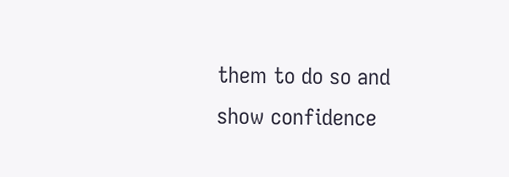them to do so and show confidence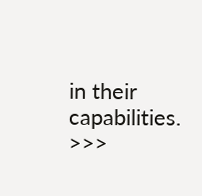in their capabilities.  >>>